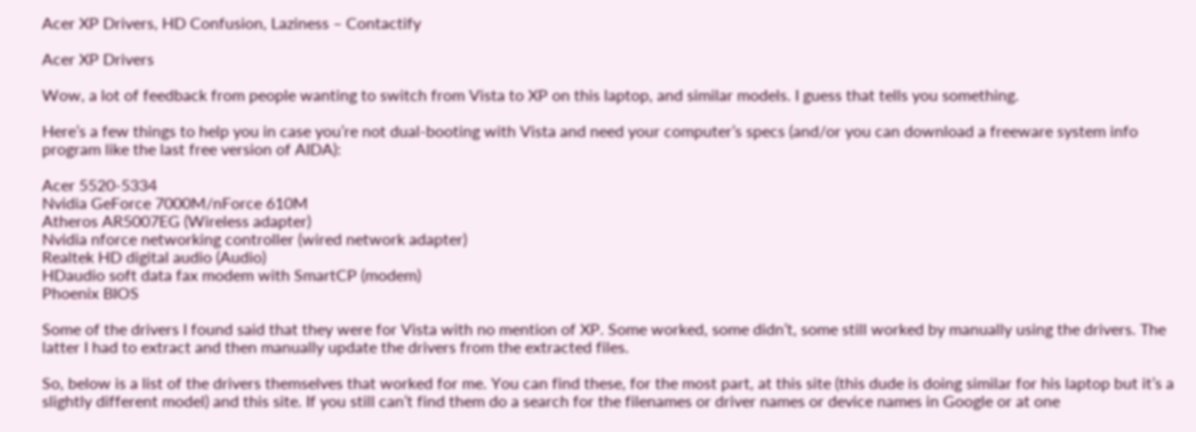Acer XP Drivers, HD Confusion, Laziness – Contactify

Acer XP Drivers

Wow, a lot of feedback from people wanting to switch from Vista to XP on this laptop, and similar models. I guess that tells you something.

Here’s a few things to help you in case you’re not dual-booting with Vista and need your computer’s specs (and/or you can download a freeware system info program like the last free version of AIDA):

Acer 5520-5334
Nvidia GeForce 7000M/nForce 610M
Atheros AR5007EG (Wireless adapter)
Nvidia nforce networking controller (wired network adapter)
Realtek HD digital audio (Audio)
HDaudio soft data fax modem with SmartCP (modem)
Phoenix BIOS

Some of the drivers I found said that they were for Vista with no mention of XP. Some worked, some didn’t, some still worked by manually using the drivers. The latter I had to extract and then manually update the drivers from the extracted files.

So, below is a list of the drivers themselves that worked for me. You can find these, for the most part, at this site (this dude is doing similar for his laptop but it’s a slightly different model) and this site. If you still can’t find them do a search for the filenames or driver names or device names in Google or at one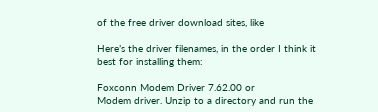of the free driver download sites, like

Here’s the driver filenames, in the order I think it best for installing them:

Foxconn Modem Driver 7.62.00 or
Modem driver. Unzip to a directory and run the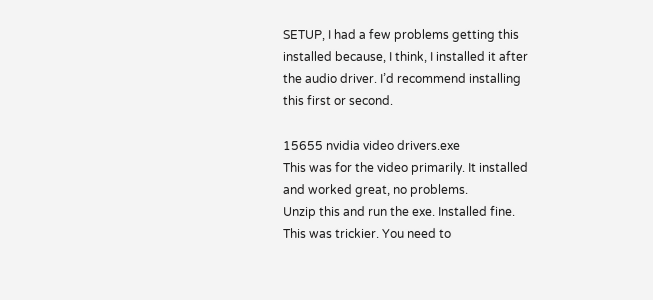SETUP, I had a few problems getting this installed because, I think, I installed it after the audio driver. I’d recommend installing this first or second.

15655 nvidia video drivers.exe
This was for the video primarily. It installed and worked great, no problems.
Unzip this and run the exe. Installed fine.
This was trickier. You need to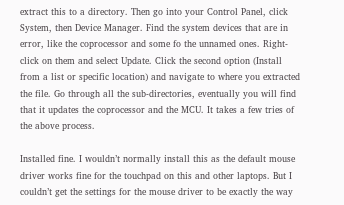extract this to a directory. Then go into your Control Panel, click System, then Device Manager. Find the system devices that are in error, like the coprocessor and some fo the unnamed ones. Right-click on them and select Update. Click the second option (Install from a list or specific location) and navigate to where you extracted the file. Go through all the sub-directories, eventually you will find that it updates the coprocessor and the MCU. It takes a few tries of the above process.

Installed fine. I wouldn’t normally install this as the default mouse driver works fine for the touchpad on this and other laptops. But I couldn’t get the settings for the mouse driver to be exactly the way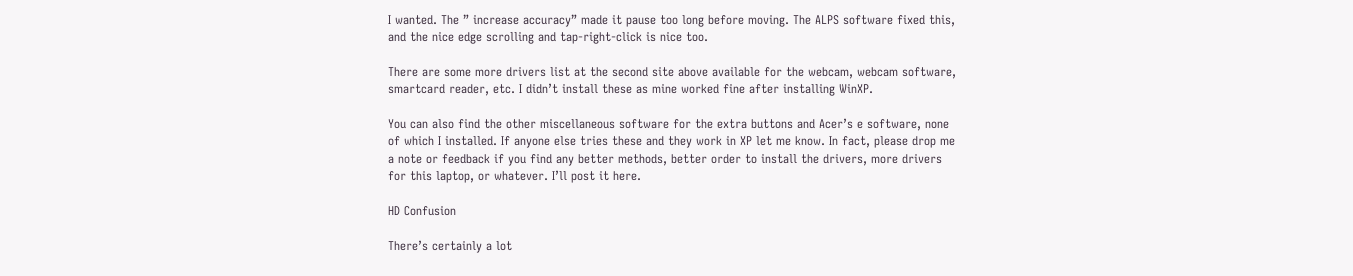I wanted. The ” increase accuracy” made it pause too long before moving. The ALPS software fixed this, and the nice edge scrolling and tap-right-click is nice too.

There are some more drivers list at the second site above available for the webcam, webcam software, smartcard reader, etc. I didn’t install these as mine worked fine after installing WinXP.

You can also find the other miscellaneous software for the extra buttons and Acer’s e software, none of which I installed. If anyone else tries these and they work in XP let me know. In fact, please drop me a note or feedback if you find any better methods, better order to install the drivers, more drivers for this laptop, or whatever. I’ll post it here.

HD Confusion

There’s certainly a lot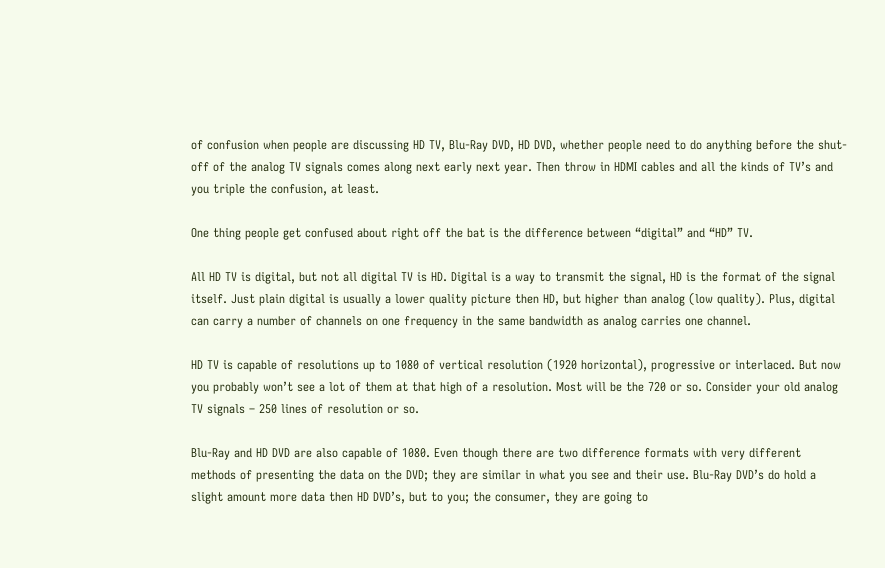of confusion when people are discussing HD TV, Blu-Ray DVD, HD DVD, whether people need to do anything before the shut-off of the analog TV signals comes along next early next year. Then throw in HDMI cables and all the kinds of TV’s and you triple the confusion, at least.

One thing people get confused about right off the bat is the difference between “digital” and “HD” TV.

All HD TV is digital, but not all digital TV is HD. Digital is a way to transmit the signal, HD is the format of the signal itself. Just plain digital is usually a lower quality picture then HD, but higher than analog (low quality). Plus, digital can carry a number of channels on one frequency in the same bandwidth as analog carries one channel.

HD TV is capable of resolutions up to 1080 of vertical resolution (1920 horizontal), progressive or interlaced. But now you probably won’t see a lot of them at that high of a resolution. Most will be the 720 or so. Consider your old analog TV signals – 250 lines of resolution or so.

Blu-Ray and HD DVD are also capable of 1080. Even though there are two difference formats with very different methods of presenting the data on the DVD; they are similar in what you see and their use. Blu-Ray DVD’s do hold a slight amount more data then HD DVD’s, but to you; the consumer, they are going to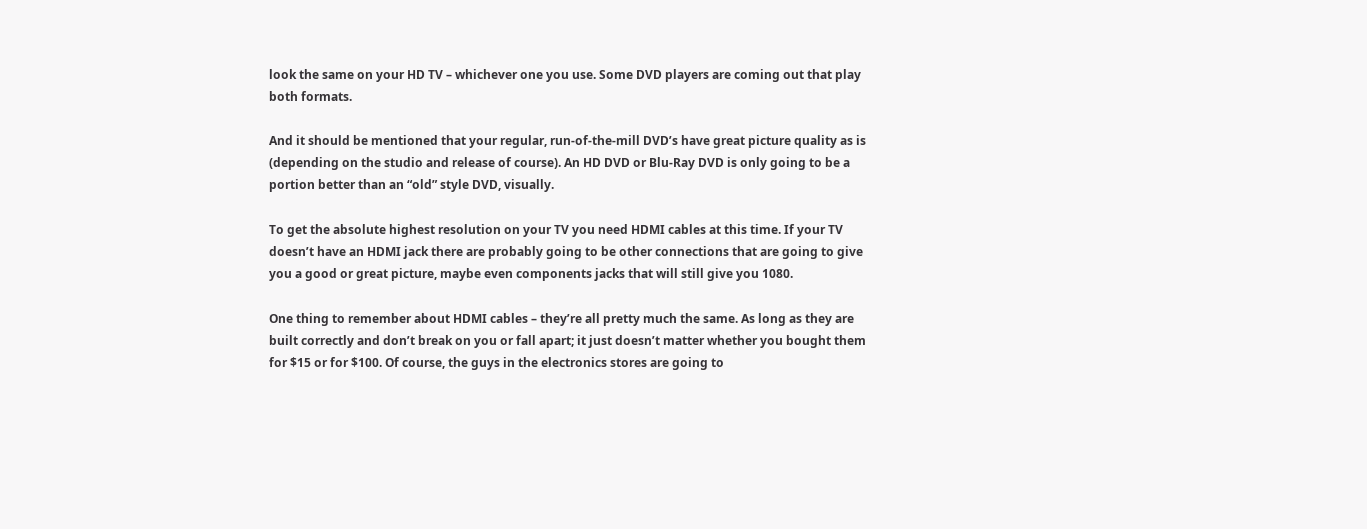look the same on your HD TV – whichever one you use. Some DVD players are coming out that play both formats.

And it should be mentioned that your regular, run-of-the-mill DVD’s have great picture quality as is (depending on the studio and release of course). An HD DVD or Blu-Ray DVD is only going to be a portion better than an “old” style DVD, visually.

To get the absolute highest resolution on your TV you need HDMI cables at this time. If your TV doesn’t have an HDMI jack there are probably going to be other connections that are going to give you a good or great picture, maybe even components jacks that will still give you 1080.

One thing to remember about HDMI cables – they’re all pretty much the same. As long as they are built correctly and don’t break on you or fall apart; it just doesn’t matter whether you bought them for $15 or for $100. Of course, the guys in the electronics stores are going to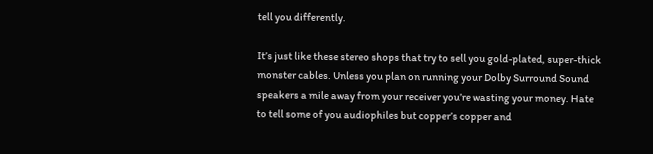tell you differently.

It’s just like these stereo shops that try to sell you gold-plated, super-thick monster cables. Unless you plan on running your Dolby Surround Sound speakers a mile away from your receiver you’re wasting your money. Hate to tell some of you audiophiles but copper’s copper and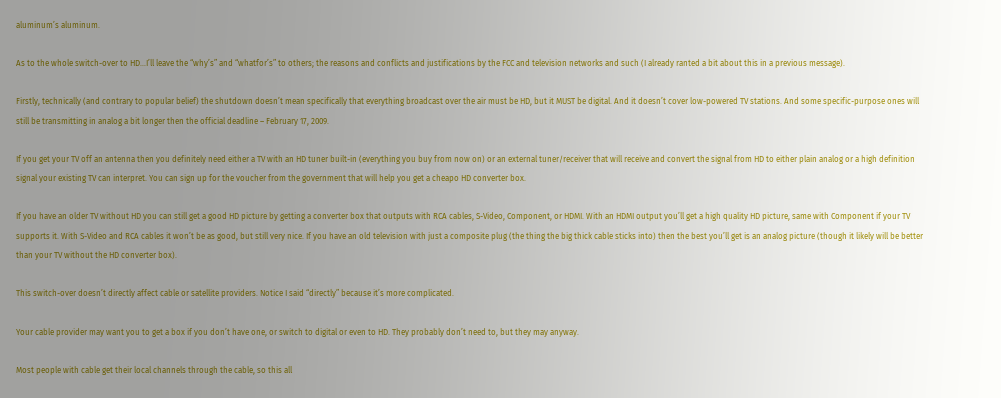aluminum’s aluminum.

As to the whole switch-over to HD…I’ll leave the “why’s” and “whatfor’s” to others; the reasons and conflicts and justifications by the FCC and television networks and such (I already ranted a bit about this in a previous message).

Firstly, technically (and contrary to popular belief) the shutdown doesn’t mean specifically that everything broadcast over the air must be HD, but it MUST be digital. And it doesn’t cover low-powered TV stations. And some specific-purpose ones will still be transmitting in analog a bit longer then the official deadline – February 17, 2009.

If you get your TV off an antenna then you definitely need either a TV with an HD tuner built-in (everything you buy from now on) or an external tuner/receiver that will receive and convert the signal from HD to either plain analog or a high definition signal your existing TV can interpret. You can sign up for the voucher from the government that will help you get a cheapo HD converter box.

If you have an older TV without HD you can still get a good HD picture by getting a converter box that outputs with RCA cables, S-Video, Component, or HDMI. With an HDMI output you’ll get a high quality HD picture, same with Component if your TV supports it. With S-Video and RCA cables it won’t be as good, but still very nice. If you have an old television with just a composite plug (the thing the big thick cable sticks into) then the best you’ll get is an analog picture (though it likely will be better than your TV without the HD converter box).

This switch-over doesn’t directly affect cable or satellite providers. Notice I said “directly” because it’s more complicated.

Your cable provider may want you to get a box if you don’t have one, or switch to digital or even to HD. They probably don’t need to, but they may anyway.

Most people with cable get their local channels through the cable, so this all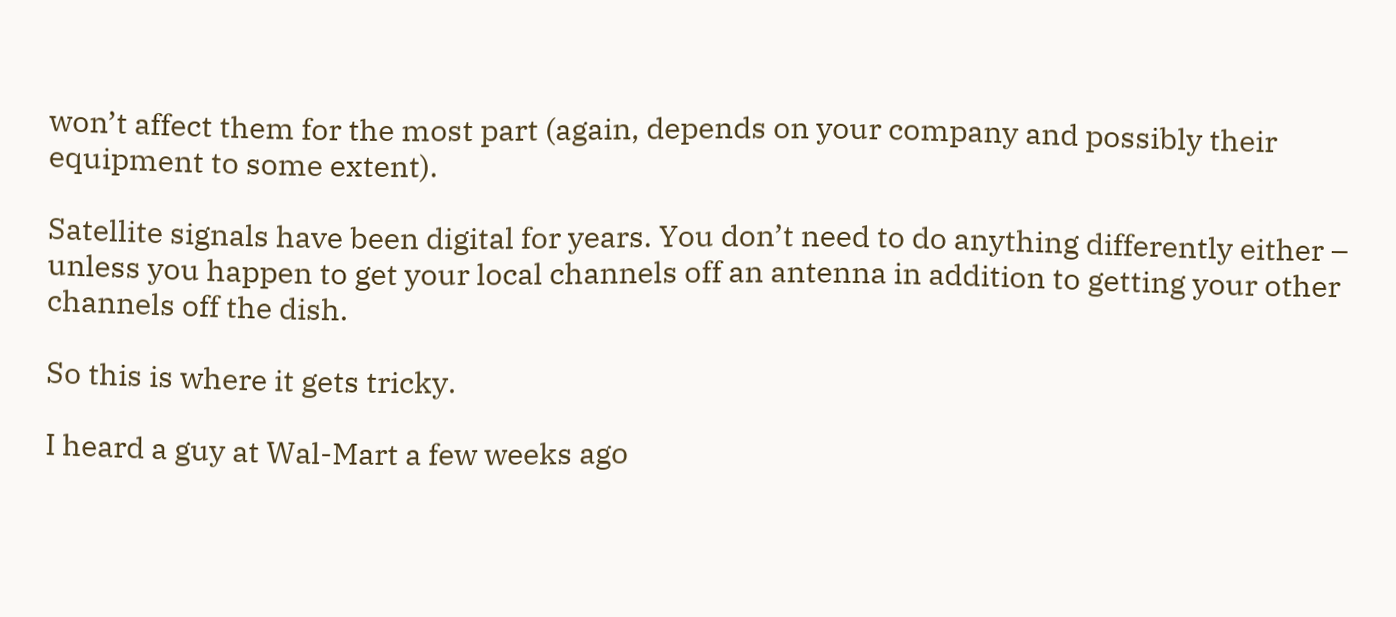won’t affect them for the most part (again, depends on your company and possibly their equipment to some extent).

Satellite signals have been digital for years. You don’t need to do anything differently either – unless you happen to get your local channels off an antenna in addition to getting your other channels off the dish.

So this is where it gets tricky.

I heard a guy at Wal-Mart a few weeks ago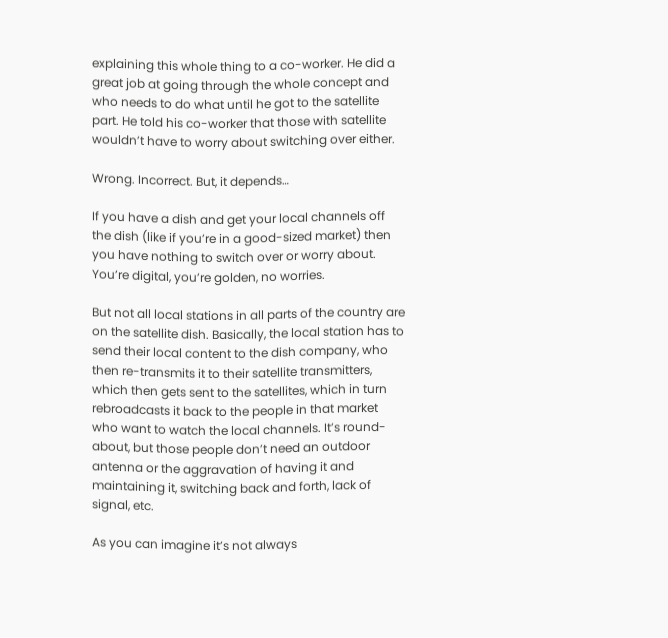explaining this whole thing to a co-worker. He did a great job at going through the whole concept and who needs to do what until he got to the satellite part. He told his co-worker that those with satellite wouldn’t have to worry about switching over either.

Wrong. Incorrect. But, it depends…

If you have a dish and get your local channels off the dish (like if you’re in a good-sized market) then you have nothing to switch over or worry about. You’re digital, you’re golden, no worries.

But not all local stations in all parts of the country are on the satellite dish. Basically, the local station has to send their local content to the dish company, who then re-transmits it to their satellite transmitters, which then gets sent to the satellites, which in turn rebroadcasts it back to the people in that market who want to watch the local channels. It’s round-about, but those people don’t need an outdoor antenna or the aggravation of having it and maintaining it, switching back and forth, lack of signal, etc.

As you can imagine it’s not always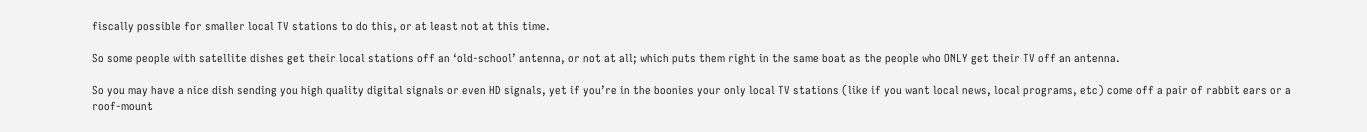fiscally possible for smaller local TV stations to do this, or at least not at this time.

So some people with satellite dishes get their local stations off an ‘old-school’ antenna, or not at all; which puts them right in the same boat as the people who ONLY get their TV off an antenna.

So you may have a nice dish sending you high quality digital signals or even HD signals, yet if you’re in the boonies your only local TV stations (like if you want local news, local programs, etc) come off a pair of rabbit ears or a roof-mount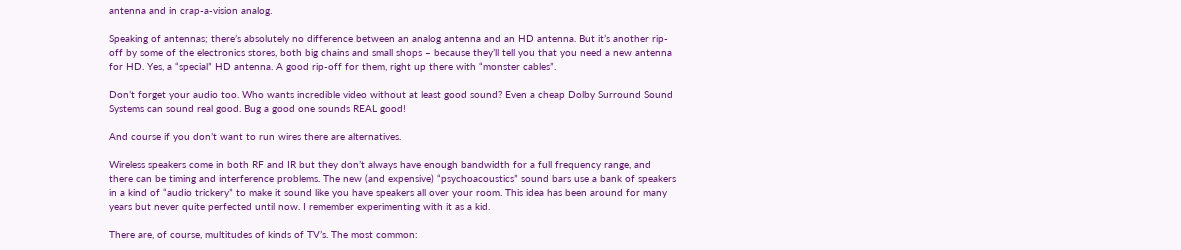antenna and in crap-a-vision analog.

Speaking of antennas; there’s absolutely no difference between an analog antenna and an HD antenna. But it’s another rip-off by some of the electronics stores, both big chains and small shops – because they’ll tell you that you need a new antenna for HD. Yes, a “special” HD antenna. A good rip-off for them, right up there with “monster cables”.

Don’t forget your audio too. Who wants incredible video without at least good sound? Even a cheap Dolby Surround Sound Systems can sound real good. Bug a good one sounds REAL good!

And course if you don’t want to run wires there are alternatives.

Wireless speakers come in both RF and IR but they don’t always have enough bandwidth for a full frequency range, and there can be timing and interference problems. The new (and expensive) “psychoacoustics” sound bars use a bank of speakers in a kind of “audio trickery” to make it sound like you have speakers all over your room. This idea has been around for many years but never quite perfected until now. I remember experimenting with it as a kid.

There are, of course, multitudes of kinds of TV’s. The most common: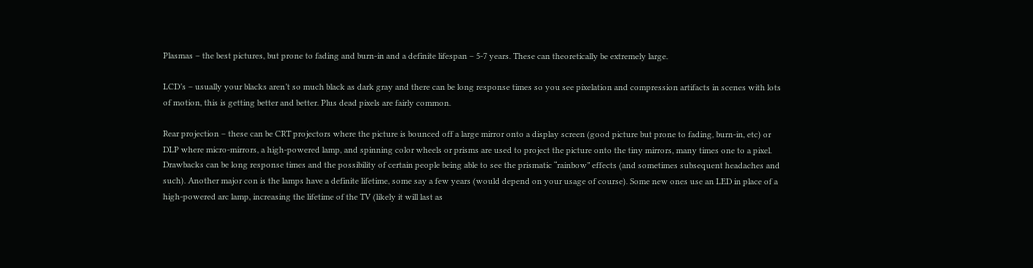Plasmas – the best pictures, but prone to fading and burn-in and a definite lifespan – 5-7 years. These can theoretically be extremely large.

LCD’s – usually your blacks aren’t so much black as dark gray and there can be long response times so you see pixelation and compression artifacts in scenes with lots of motion, this is getting better and better. Plus dead pixels are fairly common.

Rear projection – these can be CRT projectors where the picture is bounced off a large mirror onto a display screen (good picture but prone to fading, burn-in, etc) or DLP where micro-mirrors, a high-powered lamp, and spinning color wheels or prisms are used to project the picture onto the tiny mirrors, many times one to a pixel. Drawbacks can be long response times and the possibility of certain people being able to see the prismatic “rainbow” effects (and sometimes subsequent headaches and such). Another major con is the lamps have a definite lifetime, some say a few years (would depend on your usage of course). Some new ones use an LED in place of a high-powered arc lamp, increasing the lifetime of the TV (likely it will last as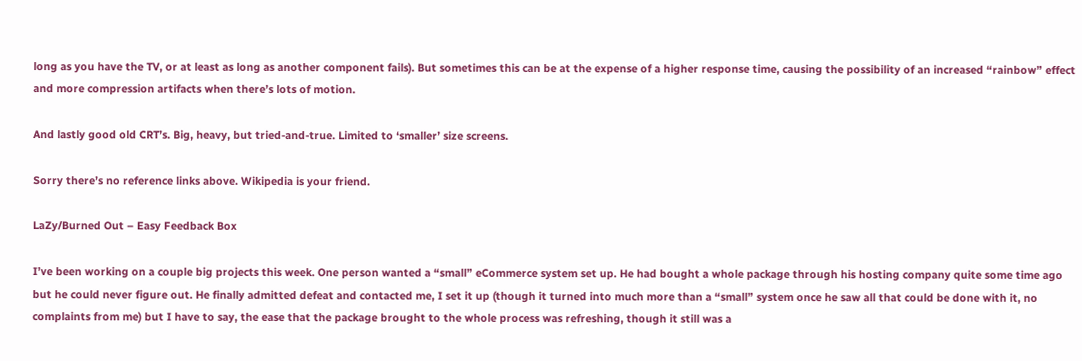long as you have the TV, or at least as long as another component fails). But sometimes this can be at the expense of a higher response time, causing the possibility of an increased “rainbow” effect and more compression artifacts when there’s lots of motion.

And lastly good old CRT’s. Big, heavy, but tried-and-true. Limited to ‘smaller’ size screens.

Sorry there’s no reference links above. Wikipedia is your friend.

LaZy/Burned Out – Easy Feedback Box

I’ve been working on a couple big projects this week. One person wanted a “small” eCommerce system set up. He had bought a whole package through his hosting company quite some time ago but he could never figure out. He finally admitted defeat and contacted me, I set it up (though it turned into much more than a “small” system once he saw all that could be done with it, no complaints from me) but I have to say, the ease that the package brought to the whole process was refreshing, though it still was a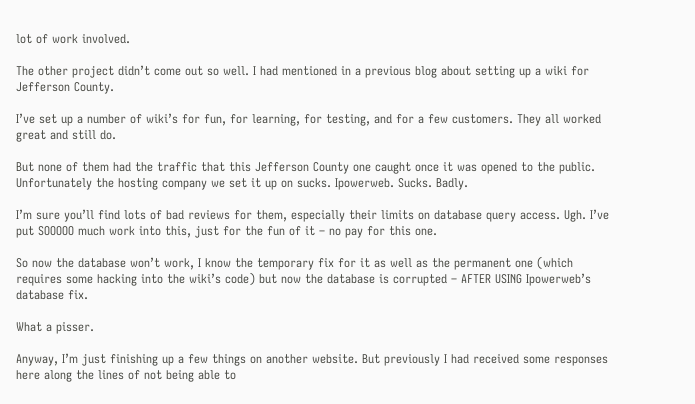lot of work involved.

The other project didn’t come out so well. I had mentioned in a previous blog about setting up a wiki for Jefferson County.

I’ve set up a number of wiki’s for fun, for learning, for testing, and for a few customers. They all worked great and still do.

But none of them had the traffic that this Jefferson County one caught once it was opened to the public. Unfortunately the hosting company we set it up on sucks. Ipowerweb. Sucks. Badly.

I’m sure you’ll find lots of bad reviews for them, especially their limits on database query access. Ugh. I’ve put SOOOOO much work into this, just for the fun of it – no pay for this one.

So now the database won’t work, I know the temporary fix for it as well as the permanent one (which requires some hacking into the wiki’s code) but now the database is corrupted – AFTER USING Ipowerweb’s database fix.

What a pisser.

Anyway, I’m just finishing up a few things on another website. But previously I had received some responses here along the lines of not being able to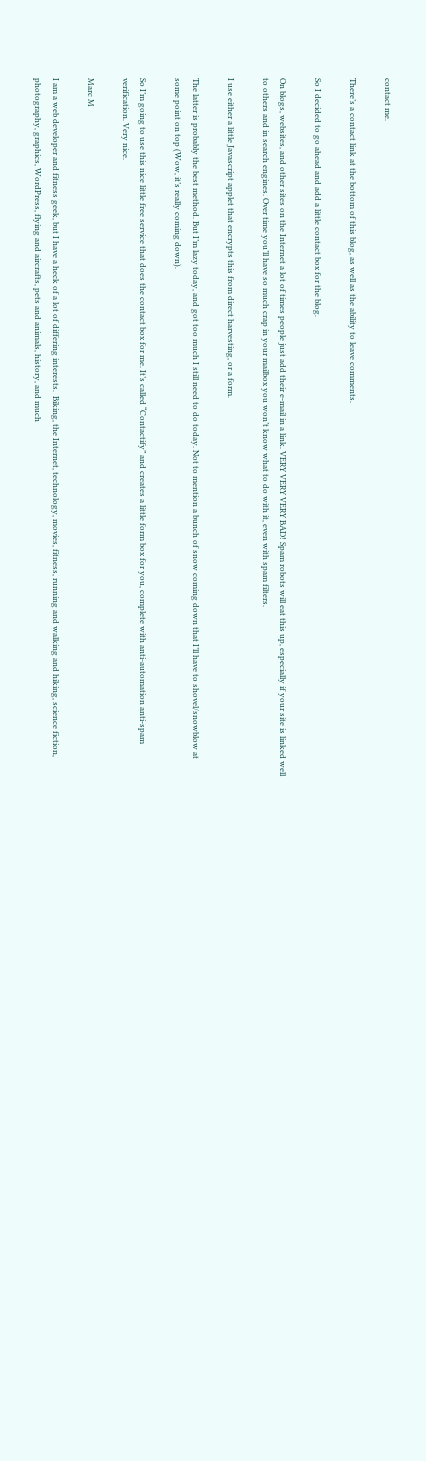contact me.

There’s a contact link at the bottom of this blog, as well as the ability to leave comments.

So I decided to go ahead and add a little contact box for the blog.

On blogs, websites, and other sites on the Internet a lot of times people just add their e-mail in a link. VERY VERY VERY BAD! Spam robots will eat this up, especially if your site is linked well to others and in search engines. Over time you’ll have so much crap in your mailbox you won’t know what to do with it, even with spam filters.

I use either a little Javascript applet that encrypts this from direct harvesting, or a form.

The latter is probably the best method. But I’m lazy today, and got too much I still need to do today. Not to mention a bunch of snow coming down that I’ll have to shovel/snowblow at some point on top (Wow, it’s really coming down).

So I’m going to use this nice little free service that does the contact box for me. It’s called “Contactify” and creates a little form box for you, complete with anti-automation anti-spam verification. Very nice.

Marc M

I am a web developer and fitness geek, but I have a heck of a lot of differing interests.  Biking, the Internet, technology, movies, fitness, running and walking and hiking, science fiction, photography, graphics, WordPress, flying and aircrafts, pets and animals, history, and much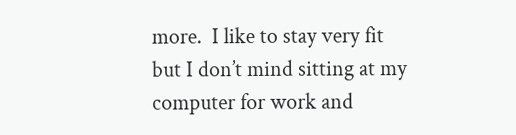more.  I like to stay very fit but I don’t mind sitting at my computer for work and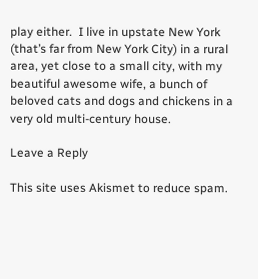play either.  I live in upstate New York (that’s far from New York City) in a rural area, yet close to a small city, with my beautiful awesome wife, a bunch of beloved cats and dogs and chickens in a very old multi-century house.

Leave a Reply

This site uses Akismet to reduce spam.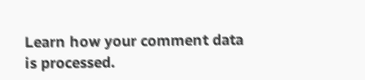Learn how your comment data is processed.